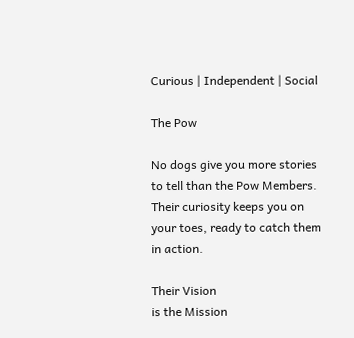Curious | Independent | Social

The Pow

No dogs give you more stories to tell than the Pow Members. Their curiosity keeps you on your toes, ready to catch them in action.

Their Vision
is the Mission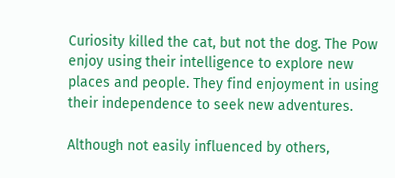Curiosity killed the cat, but not the dog. The Pow enjoy using their intelligence to explore new places and people. They find enjoyment in using their independence to seek new adventures.

Although not easily influenced by others,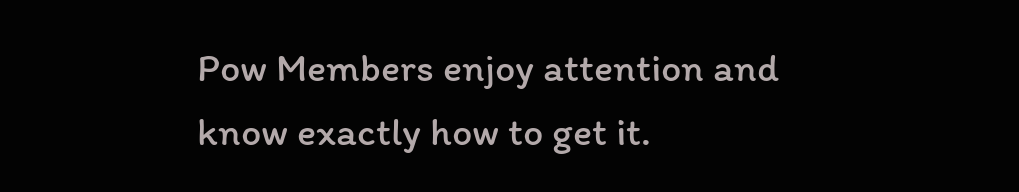Pow Members enjoy attention and know exactly how to get it.